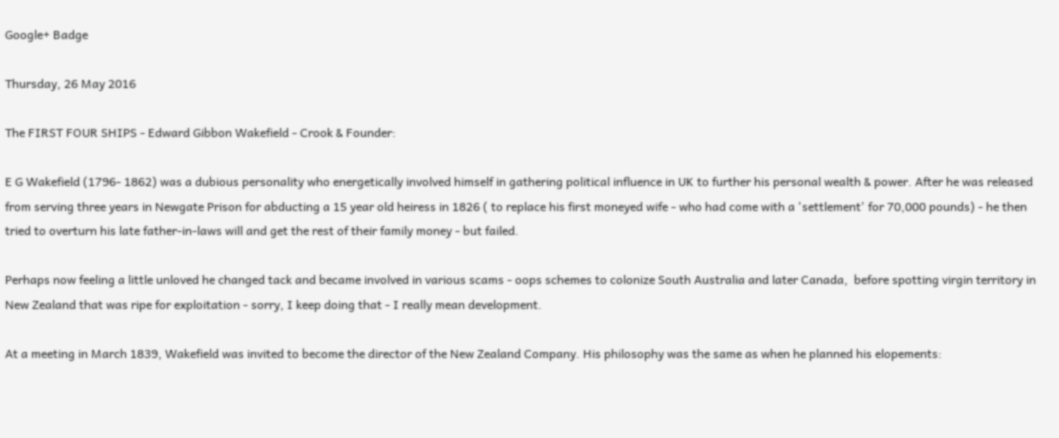Google+ Badge

Thursday, 26 May 2016

The FIRST FOUR SHIPS - Edward Gibbon Wakefield - Crook & Founder:

E G Wakefield (1796- 1862) was a dubious personality who energetically involved himself in gathering political influence in UK to further his personal wealth & power. After he was released from serving three years in Newgate Prison for abducting a 15 year old heiress in 1826 ( to replace his first moneyed wife - who had come with a 'settlement' for 70,000 pounds) - he then tried to overturn his late father-in-laws will and get the rest of their family money - but failed.

Perhaps now feeling a little unloved he changed tack and became involved in various scams - oops schemes to colonize South Australia and later Canada,  before spotting virgin territory in New Zealand that was ripe for exploitation - sorry, I keep doing that - I really mean development.

At a meeting in March 1839, Wakefield was invited to become the director of the New Zealand Company. His philosophy was the same as when he planned his elopements: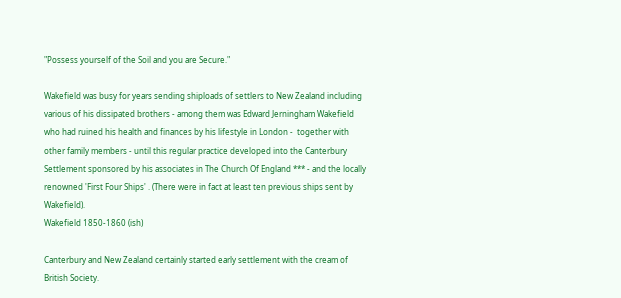"Possess yourself of the Soil and you are Secure."

Wakefield was busy for years sending shiploads of settlers to New Zealand including various of his dissipated brothers - among them was Edward Jerningham Wakefield who had ruined his health and finances by his lifestyle in London -  together with other family members - until this regular practice developed into the Canterbury Settlement sponsored by his associates in The Church Of England *** - and the locally renowned 'First Four Ships' . (There were in fact at least ten previous ships sent by Wakefield).
Wakefield 1850-1860 (ish)

Canterbury and New Zealand certainly started early settlement with the cream of British Society.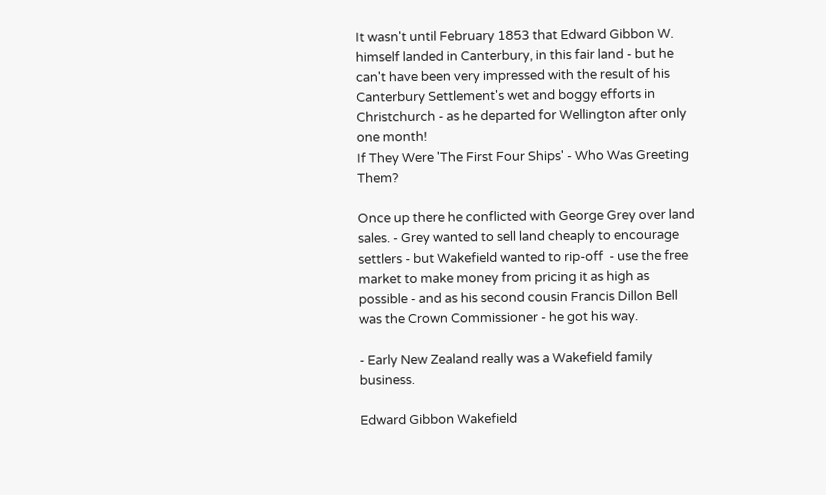It wasn't until February 1853 that Edward Gibbon W. himself landed in Canterbury, in this fair land - but he can't have been very impressed with the result of his Canterbury Settlement's wet and boggy efforts in Christchurch - as he departed for Wellington after only one month!
If They Were 'The First Four Ships' - Who Was Greeting Them?

Once up there he conflicted with George Grey over land sales. - Grey wanted to sell land cheaply to encourage settlers - but Wakefield wanted to rip-off  - use the free market to make money from pricing it as high as possible - and as his second cousin Francis Dillon Bell was the Crown Commissioner - he got his way.

- Early New Zealand really was a Wakefield family business.

Edward Gibbon Wakefield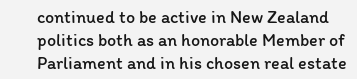continued to be active in New Zealand politics both as an honorable Member of Parliament and in his chosen real estate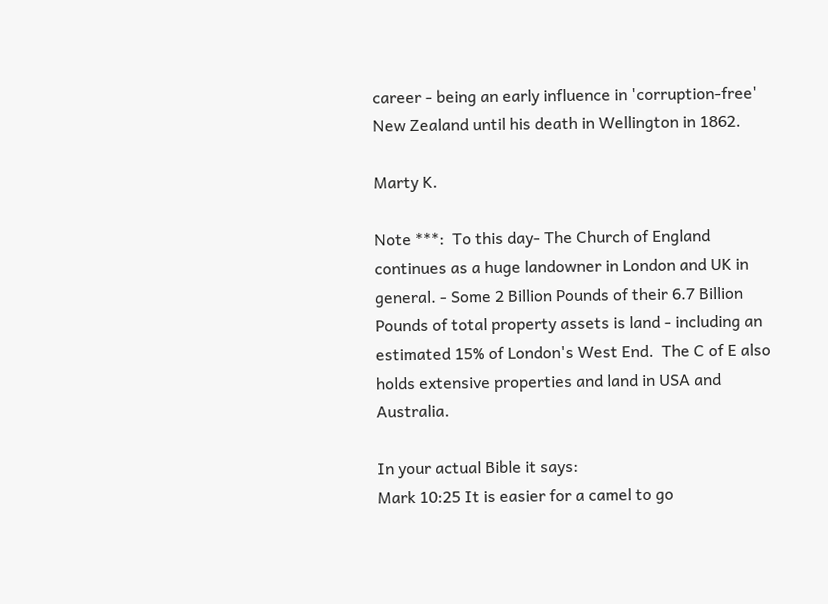career - being an early influence in 'corruption-free' New Zealand until his death in Wellington in 1862.

Marty K.

Note ***:  To this day- The Church of England continues as a huge landowner in London and UK in general. - Some 2 Billion Pounds of their 6.7 Billion Pounds of total property assets is land - including an estimated 15% of London's West End.  The C of E also holds extensive properties and land in USA and Australia.

In your actual Bible it says:
Mark 10:25 It is easier for a camel to go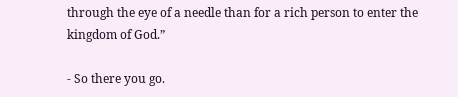through the eye of a needle than for a rich person to enter the kingdom of God.”

- So there you go.